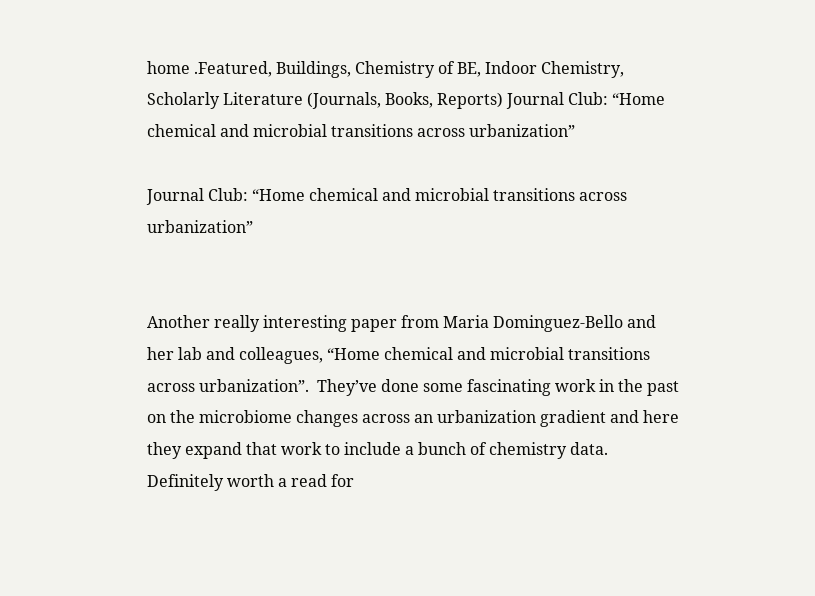home .Featured, Buildings, Chemistry of BE, Indoor Chemistry, Scholarly Literature (Journals, Books, Reports) Journal Club: “Home chemical and microbial transitions across urbanization”

Journal Club: “Home chemical and microbial transitions across urbanization”


Another really interesting paper from Maria Dominguez-Bello and her lab and colleagues, “Home chemical and microbial transitions across urbanization”.  They’ve done some fascinating work in the past on the microbiome changes across an urbanization gradient and here they expand that work to include a bunch of chemistry data.  Definitely worth a read for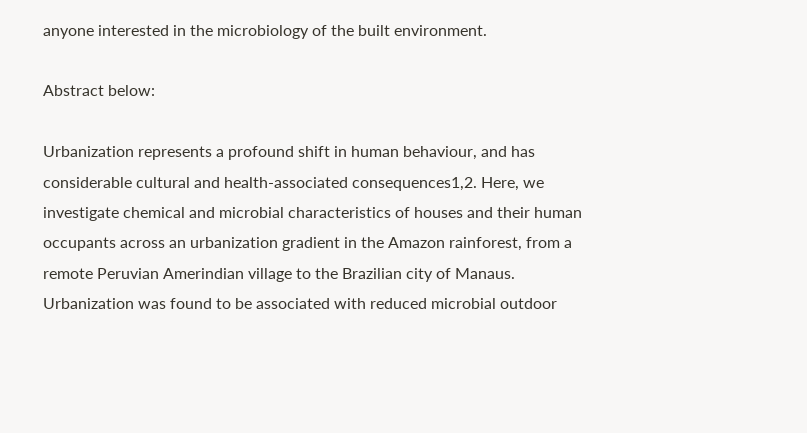anyone interested in the microbiology of the built environment.

Abstract below:

Urbanization represents a profound shift in human behaviour, and has considerable cultural and health-associated consequences1,2. Here, we investigate chemical and microbial characteristics of houses and their human occupants across an urbanization gradient in the Amazon rainforest, from a remote Peruvian Amerindian village to the Brazilian city of Manaus. Urbanization was found to be associated with reduced microbial outdoor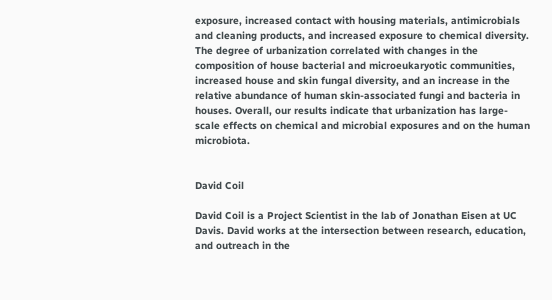exposure, increased contact with housing materials, antimicrobials and cleaning products, and increased exposure to chemical diversity. The degree of urbanization correlated with changes in the composition of house bacterial and microeukaryotic communities, increased house and skin fungal diversity, and an increase in the relative abundance of human skin-associated fungi and bacteria in houses. Overall, our results indicate that urbanization has large-scale effects on chemical and microbial exposures and on the human microbiota.


David Coil

David Coil is a Project Scientist in the lab of Jonathan Eisen at UC Davis. David works at the intersection between research, education, and outreach in the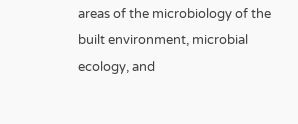areas of the microbiology of the built environment, microbial ecology, and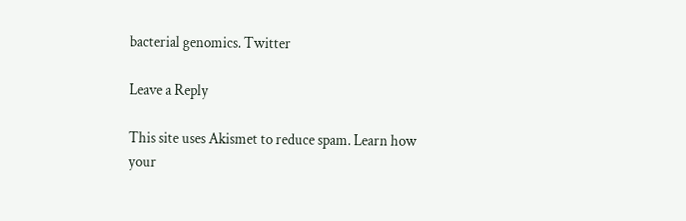bacterial genomics. Twitter

Leave a Reply

This site uses Akismet to reduce spam. Learn how your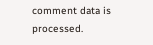comment data is processed.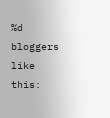%d bloggers like this: